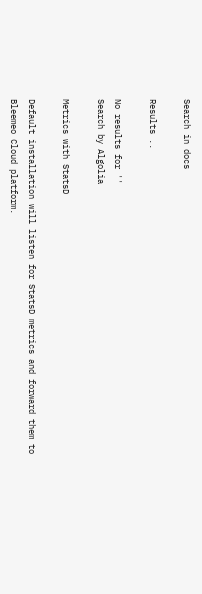Search in docs

Results ..

No results for ''
Search by Algolia

Metrics with StatsD

Default installation will listen for StatsD metrics and forward them to Bleemeo Cloud platform.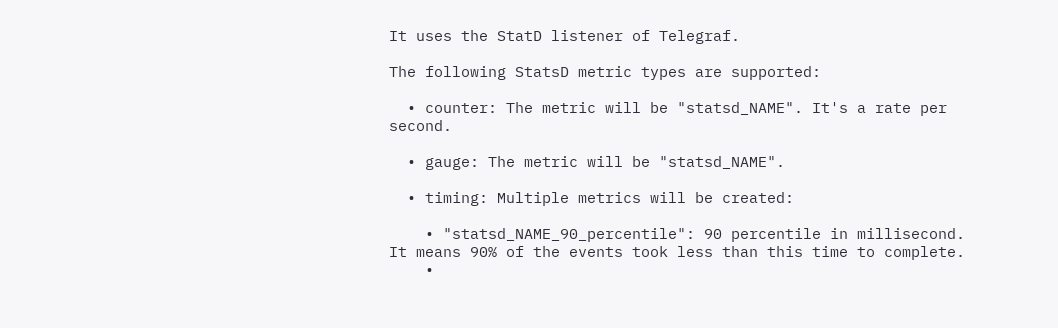It uses the StatD listener of Telegraf.

The following StatsD metric types are supported:

  • counter: The metric will be "statsd_NAME". It's a rate per second.

  • gauge: The metric will be "statsd_NAME".

  • timing: Multiple metrics will be created:

    • "statsd_NAME_90_percentile": 90 percentile in millisecond. It means 90% of the events took less than this time to complete.
    •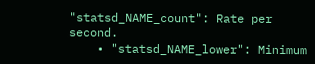"statsd_NAME_count": Rate per second.
    • "statsd_NAME_lower": Minimum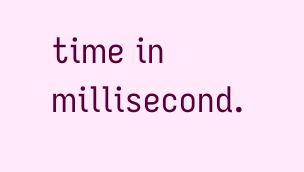time in millisecond.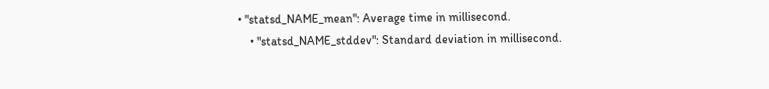• "statsd_NAME_mean": Average time in millisecond.
    • "statsd_NAME_stddev": Standard deviation in millisecond.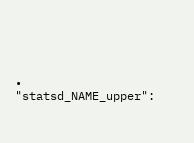• "statsd_NAME_upper":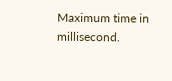Maximum time in millisecond.